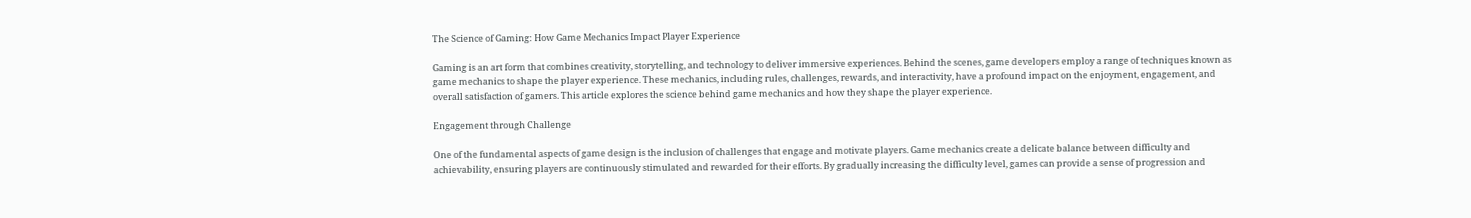The Science of Gaming: How Game Mechanics Impact Player Experience

Gaming is an art form that combines creativity, storytelling, and technology to deliver immersive experiences. Behind the scenes, game developers employ a range of techniques known as game mechanics to shape the player experience. These mechanics, including rules, challenges, rewards, and interactivity, have a profound impact on the enjoyment, engagement, and overall satisfaction of gamers. This article explores the science behind game mechanics and how they shape the player experience.

Engagement through Challenge

One of the fundamental aspects of game design is the inclusion of challenges that engage and motivate players. Game mechanics create a delicate balance between difficulty and achievability, ensuring players are continuously stimulated and rewarded for their efforts. By gradually increasing the difficulty level, games can provide a sense of progression and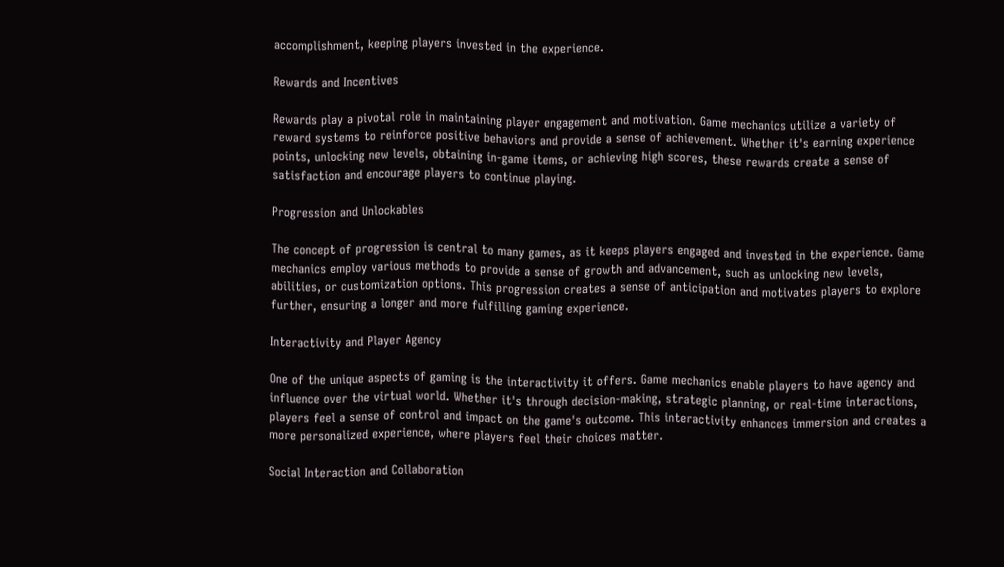accomplishment, keeping players invested in the experience.

Rewards and Incentives

Rewards play a pivotal role in maintaining player engagement and motivation. Game mechanics utilize a variety of reward systems to reinforce positive behaviors and provide a sense of achievement. Whether it's earning experience points, unlocking new levels, obtaining in-game items, or achieving high scores, these rewards create a sense of satisfaction and encourage players to continue playing.

Progression and Unlockables

The concept of progression is central to many games, as it keeps players engaged and invested in the experience. Game mechanics employ various methods to provide a sense of growth and advancement, such as unlocking new levels, abilities, or customization options. This progression creates a sense of anticipation and motivates players to explore further, ensuring a longer and more fulfilling gaming experience.

Interactivity and Player Agency

One of the unique aspects of gaming is the interactivity it offers. Game mechanics enable players to have agency and influence over the virtual world. Whether it's through decision-making, strategic planning, or real-time interactions, players feel a sense of control and impact on the game's outcome. This interactivity enhances immersion and creates a more personalized experience, where players feel their choices matter.

Social Interaction and Collaboration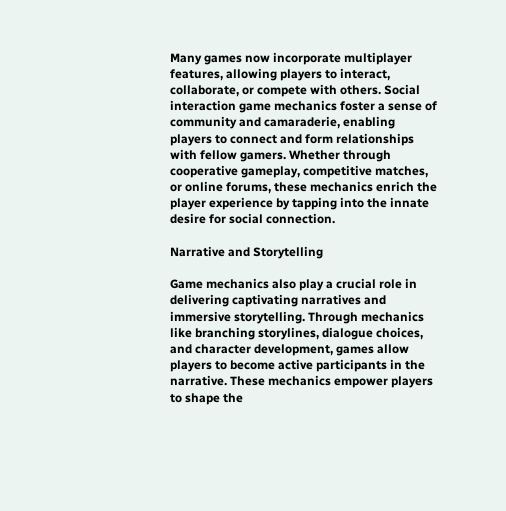Many games now incorporate multiplayer features, allowing players to interact, collaborate, or compete with others. Social interaction game mechanics foster a sense of community and camaraderie, enabling players to connect and form relationships with fellow gamers. Whether through cooperative gameplay, competitive matches, or online forums, these mechanics enrich the player experience by tapping into the innate desire for social connection.

Narrative and Storytelling

Game mechanics also play a crucial role in delivering captivating narratives and immersive storytelling. Through mechanics like branching storylines, dialogue choices, and character development, games allow players to become active participants in the narrative. These mechanics empower players to shape the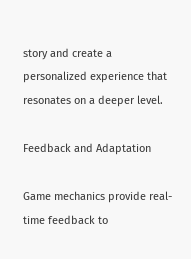story and create a personalized experience that resonates on a deeper level.

Feedback and Adaptation

Game mechanics provide real-time feedback to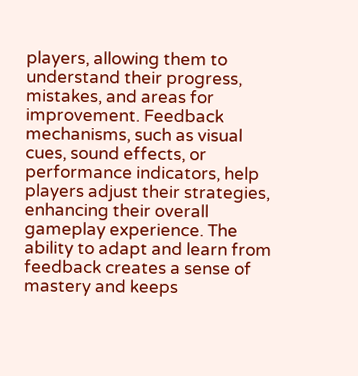players, allowing them to understand their progress, mistakes, and areas for improvement. Feedback mechanisms, such as visual cues, sound effects, or performance indicators, help players adjust their strategies, enhancing their overall gameplay experience. The ability to adapt and learn from feedback creates a sense of mastery and keeps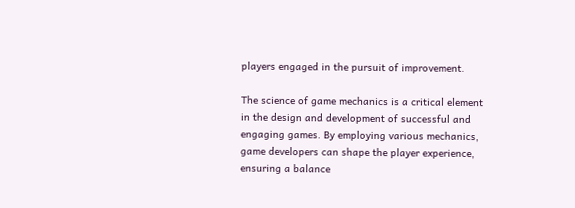players engaged in the pursuit of improvement.

The science of game mechanics is a critical element in the design and development of successful and engaging games. By employing various mechanics, game developers can shape the player experience, ensuring a balance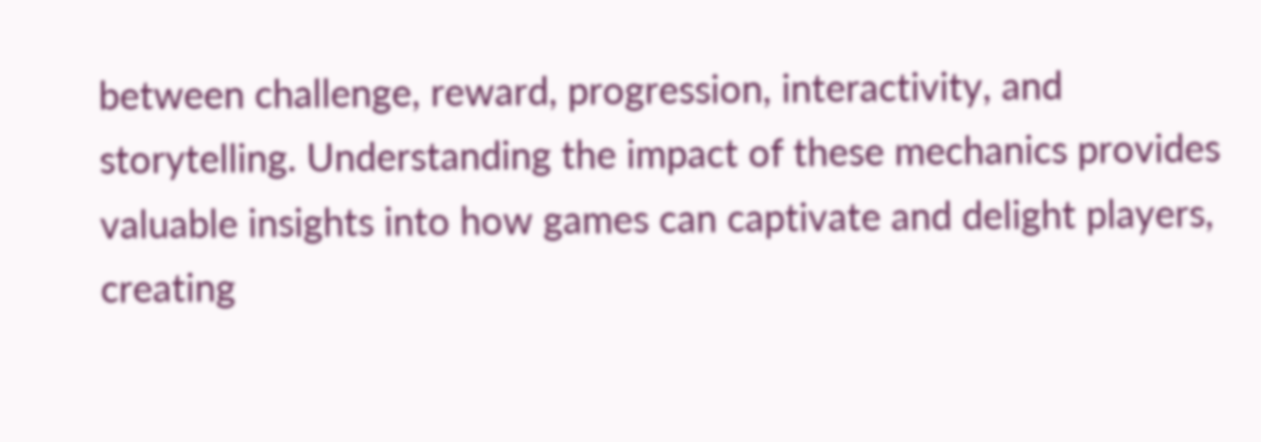between challenge, reward, progression, interactivity, and storytelling. Understanding the impact of these mechanics provides valuable insights into how games can captivate and delight players, creating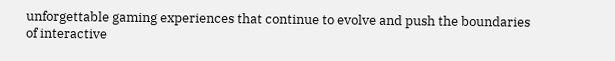unforgettable gaming experiences that continue to evolve and push the boundaries of interactive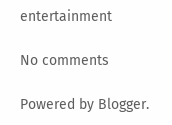entertainment

No comments

Powered by Blogger.